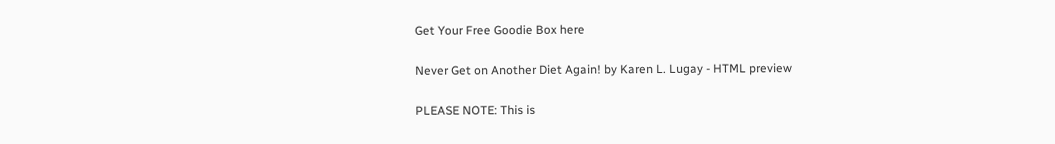Get Your Free Goodie Box here

Never Get on Another Diet Again! by Karen L. Lugay - HTML preview

PLEASE NOTE: This is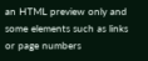an HTML preview only and some elements such as links or page numbers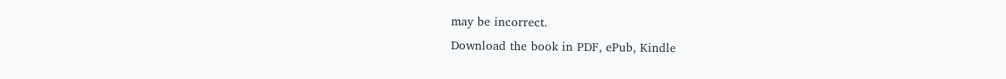may be incorrect.
Download the book in PDF, ePub, Kindle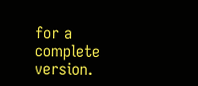for a complete version.